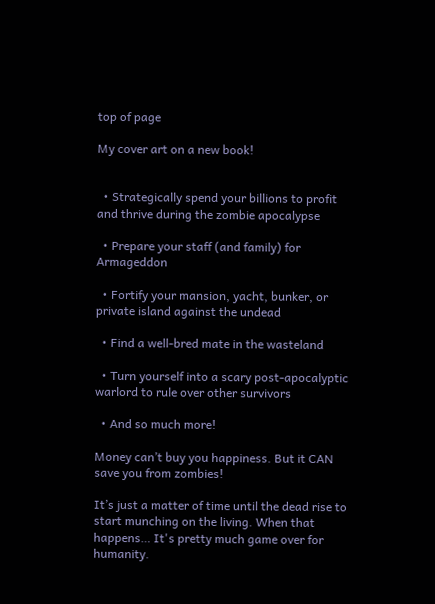top of page

My cover art on a new book!


  • Strategically spend your billions to profit and thrive during the zombie apocalypse

  • Prepare your staff (and family) for Armageddon

  • Fortify your mansion, yacht, bunker, or private island against the undead

  • Find a well-bred mate in the wasteland

  • Turn yourself into a scary post-apocalyptic warlord to rule over other survivors

  • And so much more!

Money can’t buy you happiness. But it CAN save you from zombies!

It’s just a matter of time until the dead rise to start munching on the living. When that happens… It's pretty much game over for humanity.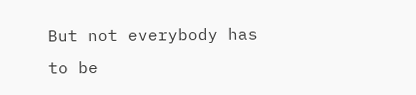But not everybody has to be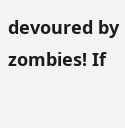devoured by zombies! If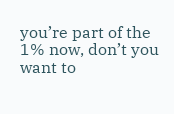you’re part of the 1% now, don’t you want to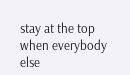stay at the top when everybody else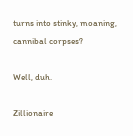turns into stinky, moaning, cannibal corpses?

Well, duh.

Zillionaire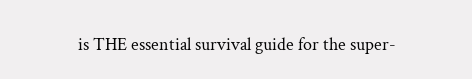is THE essential survival guide for the super-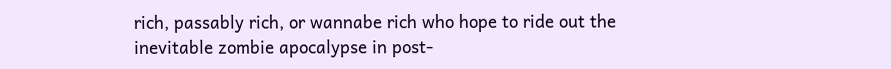rich, passably rich, or wannabe rich who hope to ride out the inevitable zombie apocalypse in post-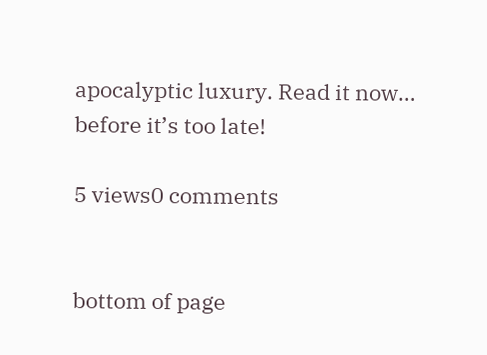apocalyptic luxury. Read it now… before it’s too late!

5 views0 comments


bottom of page